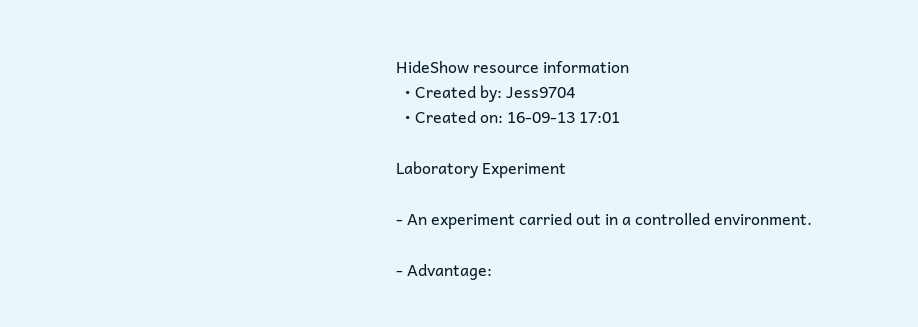HideShow resource information
  • Created by: Jess9704
  • Created on: 16-09-13 17:01

Laboratory Experiment

- An experiment carried out in a controlled environment.

- Advantage: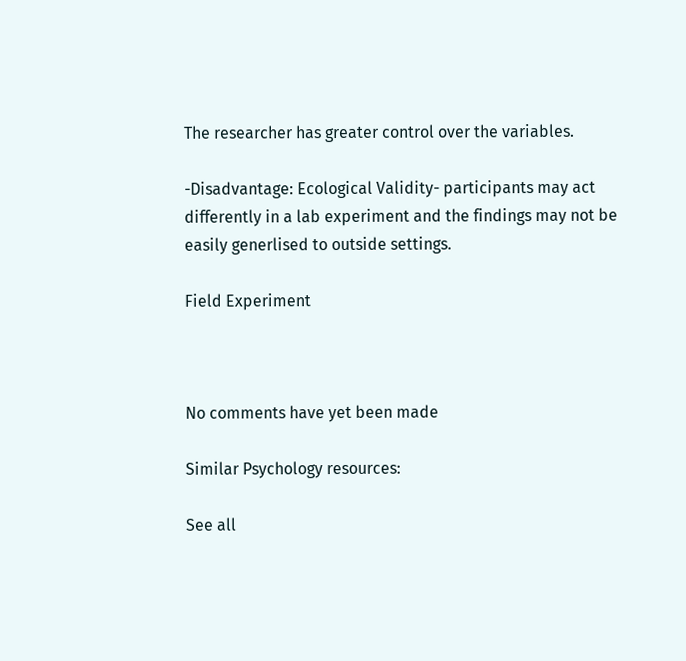The researcher has greater control over the variables.

-Disadvantage: Ecological Validity- participants may act differently in a lab experiment and the findings may not be easily generlised to outside settings.

Field Experiment



No comments have yet been made

Similar Psychology resources:

See all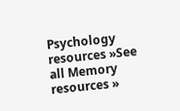Psychology resources »See all Memory resources »